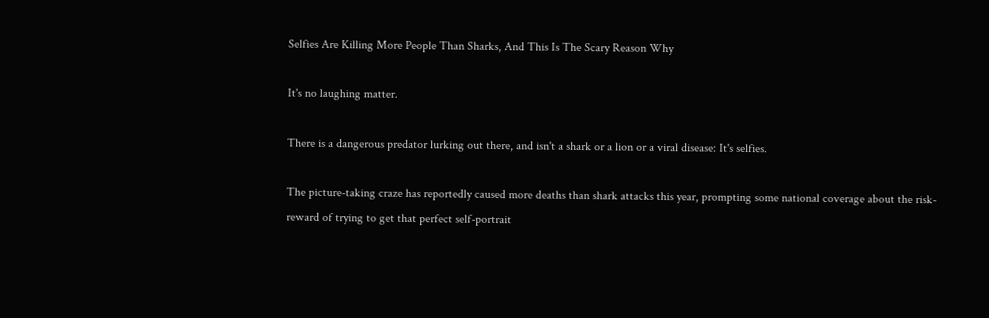Selfies Are Killing More People Than Sharks, And This Is The Scary Reason Why

It's no laughing matter.

There is a dangerous predator lurking out there, and isn't a shark or a lion or a viral disease: It's selfies.

The picture-taking craze has reportedly caused more deaths than shark attacks this year, prompting some national coverage about the risk-reward of trying to get that perfect self-portrait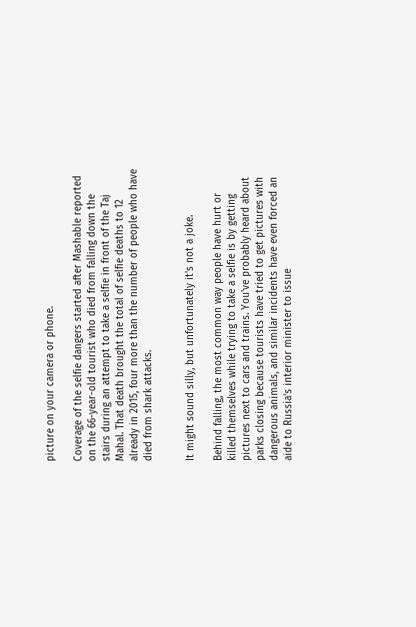picture on your camera or phone.

Coverage of the selfie dangers started after Mashable reported on the 66-year-old tourist who died from falling down the stairs during an attempt to take a selfie in front of the Taj Mahal. That death brought the total of selfie deaths to 12 already in 2015, four more than the number of people who have died from shark attacks.


It might sound silly, but unfortunately it's not a joke.

Behind falling, the most common way people have hurt or killed themselves while trying to take a selfie is by getting pictures next to cars and trains. You've probably heard about parks closing because tourists have tried to get pictures with dangerous animals, and similar incidents have even forced an aide to Russia's interior minister to issue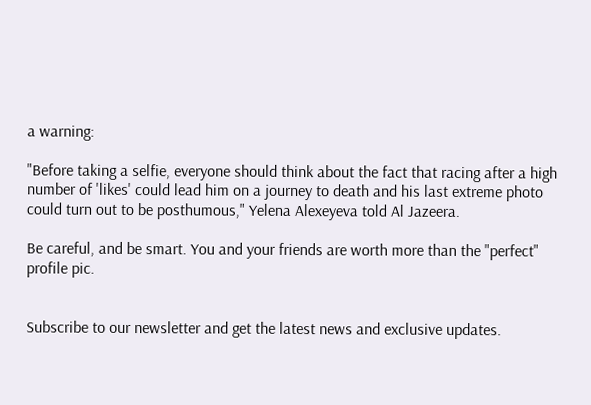a warning:

"Before taking a selfie, everyone should think about the fact that racing after a high number of 'likes' could lead him on a journey to death and his last extreme photo could turn out to be posthumous," Yelena Alexeyeva told Al Jazeera.

Be careful, and be smart. You and your friends are worth more than the "perfect" profile pic.


Subscribe to our newsletter and get the latest news and exclusive updates.